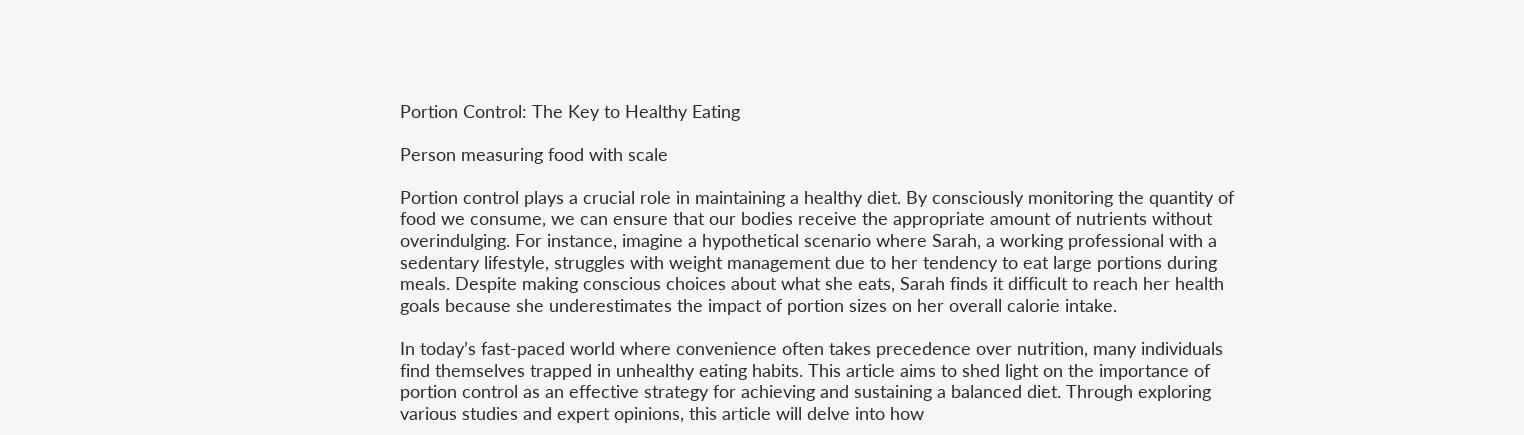Portion Control: The Key to Healthy Eating

Person measuring food with scale

Portion control plays a crucial role in maintaining a healthy diet. By consciously monitoring the quantity of food we consume, we can ensure that our bodies receive the appropriate amount of nutrients without overindulging. For instance, imagine a hypothetical scenario where Sarah, a working professional with a sedentary lifestyle, struggles with weight management due to her tendency to eat large portions during meals. Despite making conscious choices about what she eats, Sarah finds it difficult to reach her health goals because she underestimates the impact of portion sizes on her overall calorie intake.

In today’s fast-paced world where convenience often takes precedence over nutrition, many individuals find themselves trapped in unhealthy eating habits. This article aims to shed light on the importance of portion control as an effective strategy for achieving and sustaining a balanced diet. Through exploring various studies and expert opinions, this article will delve into how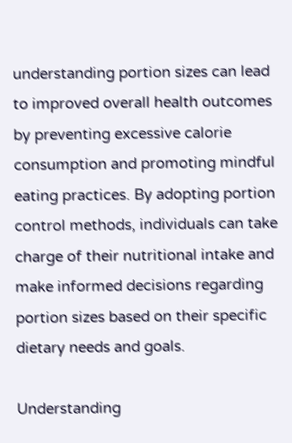understanding portion sizes can lead to improved overall health outcomes by preventing excessive calorie consumption and promoting mindful eating practices. By adopting portion control methods, individuals can take charge of their nutritional intake and make informed decisions regarding portion sizes based on their specific dietary needs and goals.

Understanding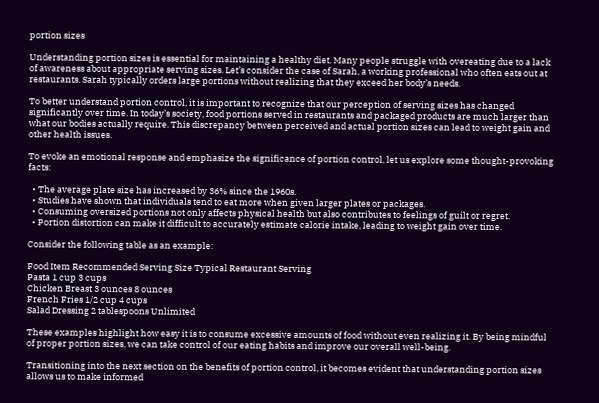portion sizes

Understanding portion sizes is essential for maintaining a healthy diet. Many people struggle with overeating due to a lack of awareness about appropriate serving sizes. Let’s consider the case of Sarah, a working professional who often eats out at restaurants. Sarah typically orders large portions without realizing that they exceed her body’s needs.

To better understand portion control, it is important to recognize that our perception of serving sizes has changed significantly over time. In today’s society, food portions served in restaurants and packaged products are much larger than what our bodies actually require. This discrepancy between perceived and actual portion sizes can lead to weight gain and other health issues.

To evoke an emotional response and emphasize the significance of portion control, let us explore some thought-provoking facts:

  • The average plate size has increased by 36% since the 1960s.
  • Studies have shown that individuals tend to eat more when given larger plates or packages.
  • Consuming oversized portions not only affects physical health but also contributes to feelings of guilt or regret.
  • Portion distortion can make it difficult to accurately estimate calorie intake, leading to weight gain over time.

Consider the following table as an example:

Food Item Recommended Serving Size Typical Restaurant Serving
Pasta 1 cup 3 cups
Chicken Breast 3 ounces 8 ounces
French Fries 1/2 cup 4 cups
Salad Dressing 2 tablespoons Unlimited

These examples highlight how easy it is to consume excessive amounts of food without even realizing it. By being mindful of proper portion sizes, we can take control of our eating habits and improve our overall well-being.

Transitioning into the next section on the benefits of portion control, it becomes evident that understanding portion sizes allows us to make informed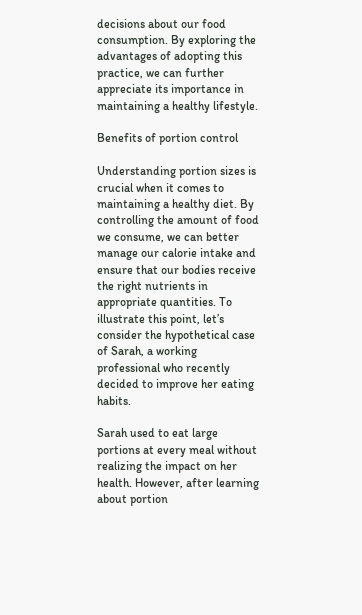decisions about our food consumption. By exploring the advantages of adopting this practice, we can further appreciate its importance in maintaining a healthy lifestyle.

Benefits of portion control

Understanding portion sizes is crucial when it comes to maintaining a healthy diet. By controlling the amount of food we consume, we can better manage our calorie intake and ensure that our bodies receive the right nutrients in appropriate quantities. To illustrate this point, let’s consider the hypothetical case of Sarah, a working professional who recently decided to improve her eating habits.

Sarah used to eat large portions at every meal without realizing the impact on her health. However, after learning about portion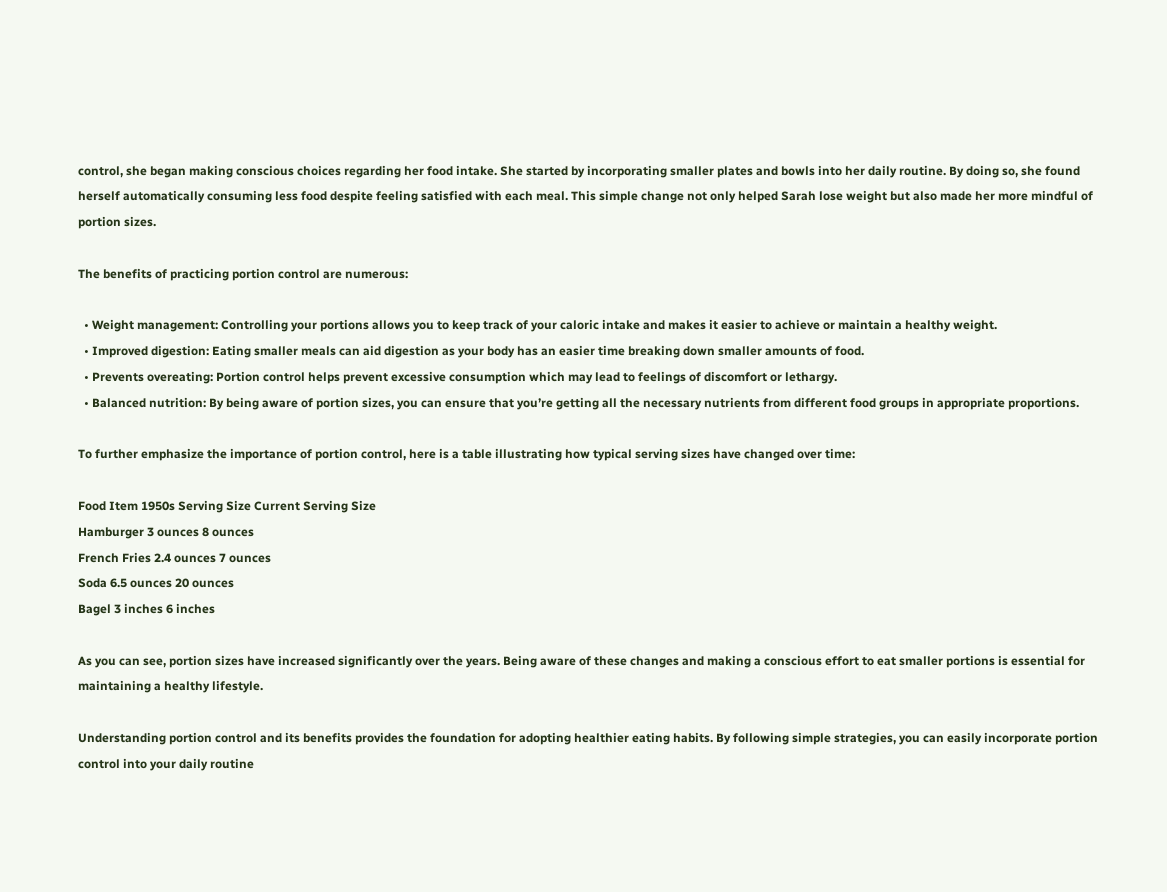control, she began making conscious choices regarding her food intake. She started by incorporating smaller plates and bowls into her daily routine. By doing so, she found herself automatically consuming less food despite feeling satisfied with each meal. This simple change not only helped Sarah lose weight but also made her more mindful of portion sizes.

The benefits of practicing portion control are numerous:

  • Weight management: Controlling your portions allows you to keep track of your caloric intake and makes it easier to achieve or maintain a healthy weight.
  • Improved digestion: Eating smaller meals can aid digestion as your body has an easier time breaking down smaller amounts of food.
  • Prevents overeating: Portion control helps prevent excessive consumption which may lead to feelings of discomfort or lethargy.
  • Balanced nutrition: By being aware of portion sizes, you can ensure that you’re getting all the necessary nutrients from different food groups in appropriate proportions.

To further emphasize the importance of portion control, here is a table illustrating how typical serving sizes have changed over time:

Food Item 1950s Serving Size Current Serving Size
Hamburger 3 ounces 8 ounces
French Fries 2.4 ounces 7 ounces
Soda 6.5 ounces 20 ounces
Bagel 3 inches 6 inches

As you can see, portion sizes have increased significantly over the years. Being aware of these changes and making a conscious effort to eat smaller portions is essential for maintaining a healthy lifestyle.

Understanding portion control and its benefits provides the foundation for adopting healthier eating habits. By following simple strategies, you can easily incorporate portion control into your daily routine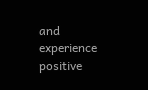and experience positive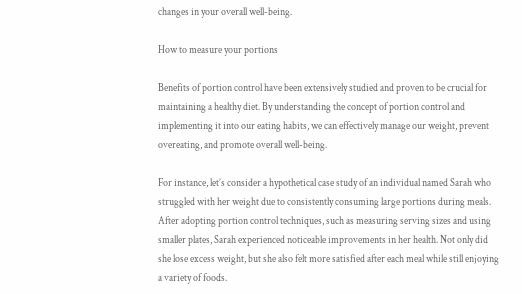changes in your overall well-being.

How to measure your portions

Benefits of portion control have been extensively studied and proven to be crucial for maintaining a healthy diet. By understanding the concept of portion control and implementing it into our eating habits, we can effectively manage our weight, prevent overeating, and promote overall well-being.

For instance, let’s consider a hypothetical case study of an individual named Sarah who struggled with her weight due to consistently consuming large portions during meals. After adopting portion control techniques, such as measuring serving sizes and using smaller plates, Sarah experienced noticeable improvements in her health. Not only did she lose excess weight, but she also felt more satisfied after each meal while still enjoying a variety of foods.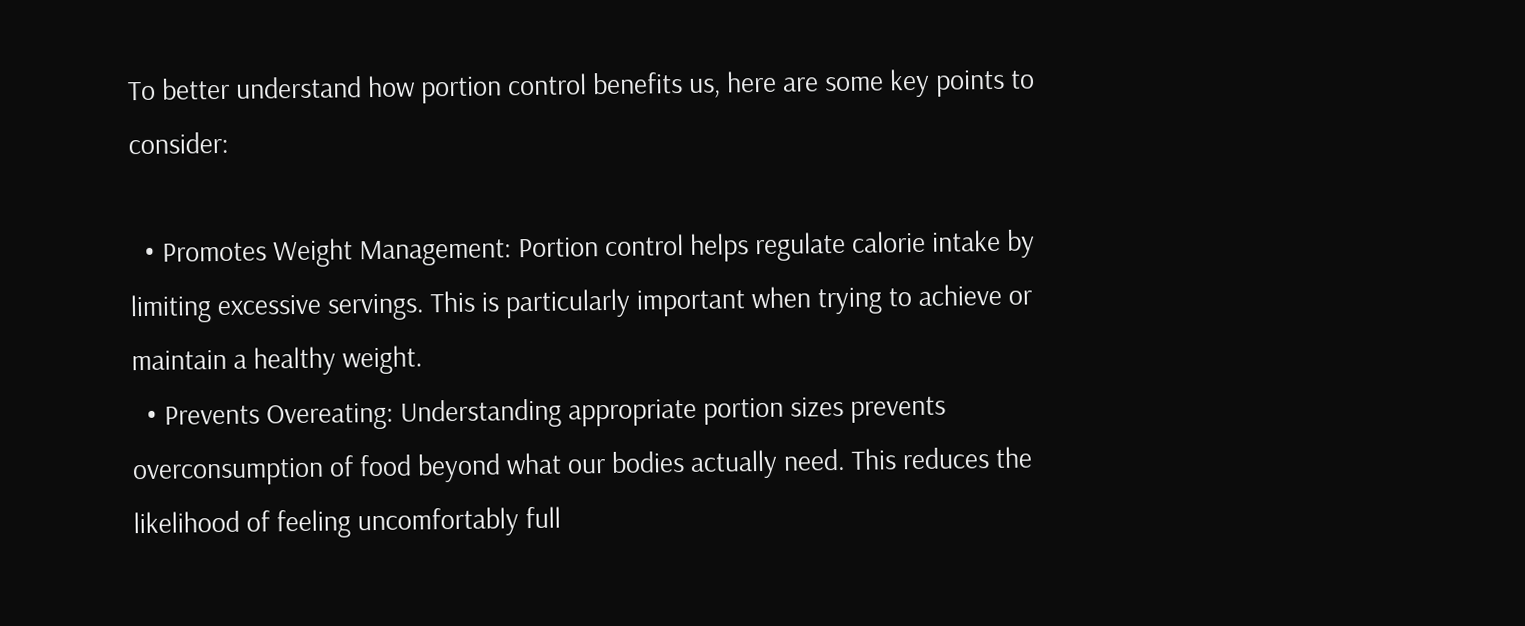To better understand how portion control benefits us, here are some key points to consider:

  • Promotes Weight Management: Portion control helps regulate calorie intake by limiting excessive servings. This is particularly important when trying to achieve or maintain a healthy weight.
  • Prevents Overeating: Understanding appropriate portion sizes prevents overconsumption of food beyond what our bodies actually need. This reduces the likelihood of feeling uncomfortably full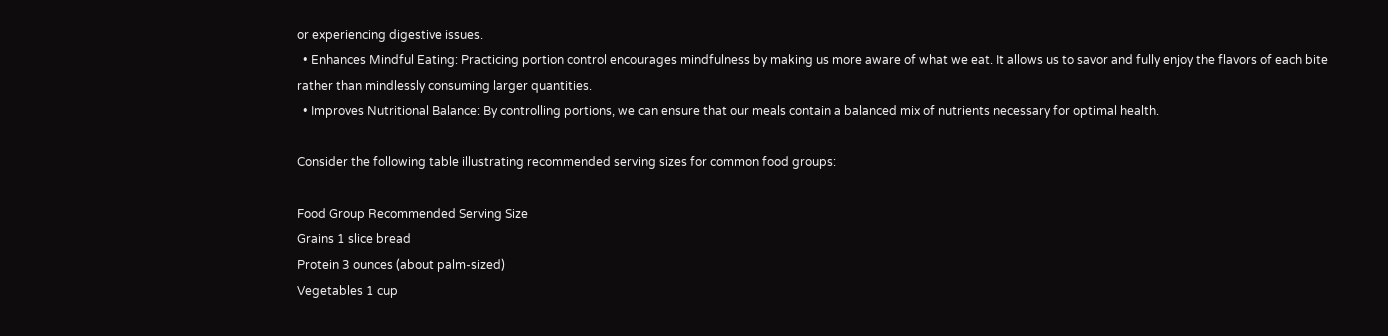or experiencing digestive issues.
  • Enhances Mindful Eating: Practicing portion control encourages mindfulness by making us more aware of what we eat. It allows us to savor and fully enjoy the flavors of each bite rather than mindlessly consuming larger quantities.
  • Improves Nutritional Balance: By controlling portions, we can ensure that our meals contain a balanced mix of nutrients necessary for optimal health.

Consider the following table illustrating recommended serving sizes for common food groups:

Food Group Recommended Serving Size
Grains 1 slice bread
Protein 3 ounces (about palm-sized)
Vegetables 1 cup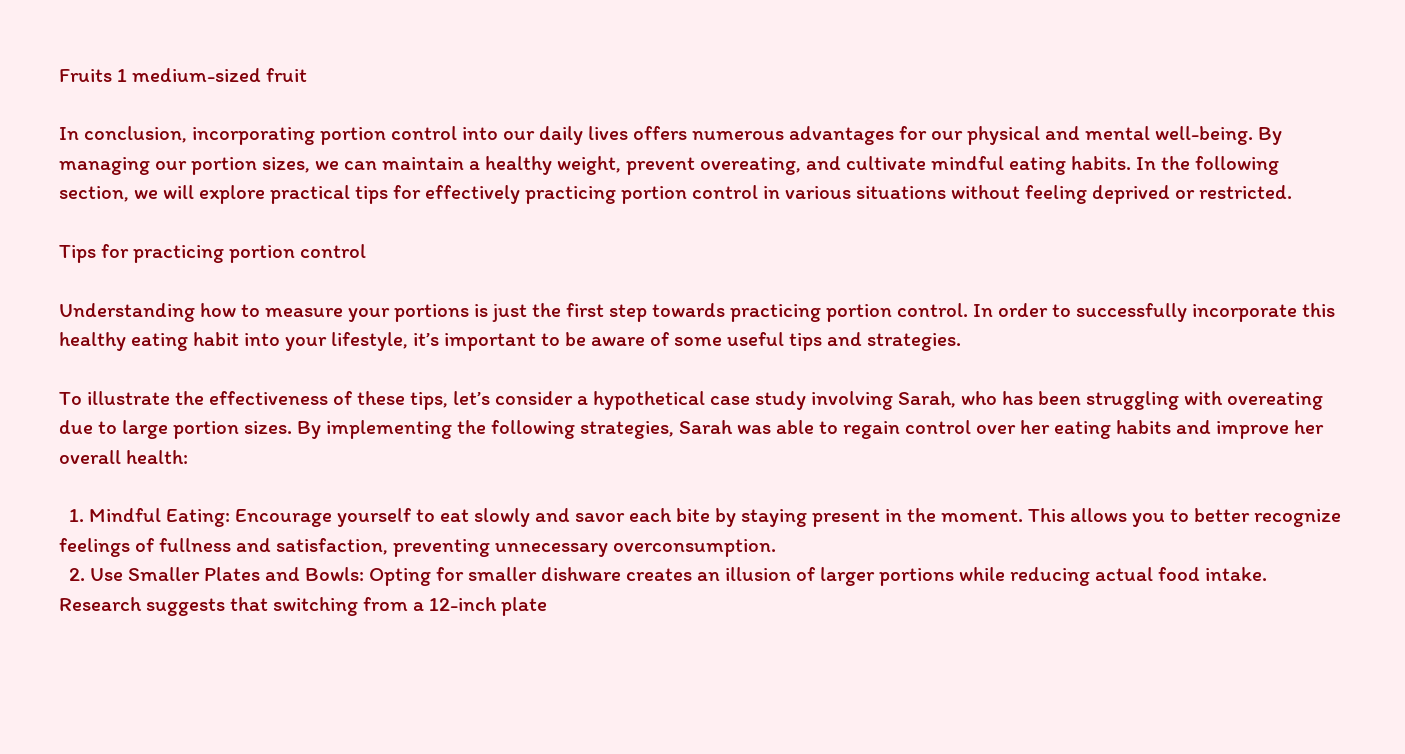Fruits 1 medium-sized fruit

In conclusion, incorporating portion control into our daily lives offers numerous advantages for our physical and mental well-being. By managing our portion sizes, we can maintain a healthy weight, prevent overeating, and cultivate mindful eating habits. In the following section, we will explore practical tips for effectively practicing portion control in various situations without feeling deprived or restricted.

Tips for practicing portion control

Understanding how to measure your portions is just the first step towards practicing portion control. In order to successfully incorporate this healthy eating habit into your lifestyle, it’s important to be aware of some useful tips and strategies.

To illustrate the effectiveness of these tips, let’s consider a hypothetical case study involving Sarah, who has been struggling with overeating due to large portion sizes. By implementing the following strategies, Sarah was able to regain control over her eating habits and improve her overall health:

  1. Mindful Eating: Encourage yourself to eat slowly and savor each bite by staying present in the moment. This allows you to better recognize feelings of fullness and satisfaction, preventing unnecessary overconsumption.
  2. Use Smaller Plates and Bowls: Opting for smaller dishware creates an illusion of larger portions while reducing actual food intake. Research suggests that switching from a 12-inch plate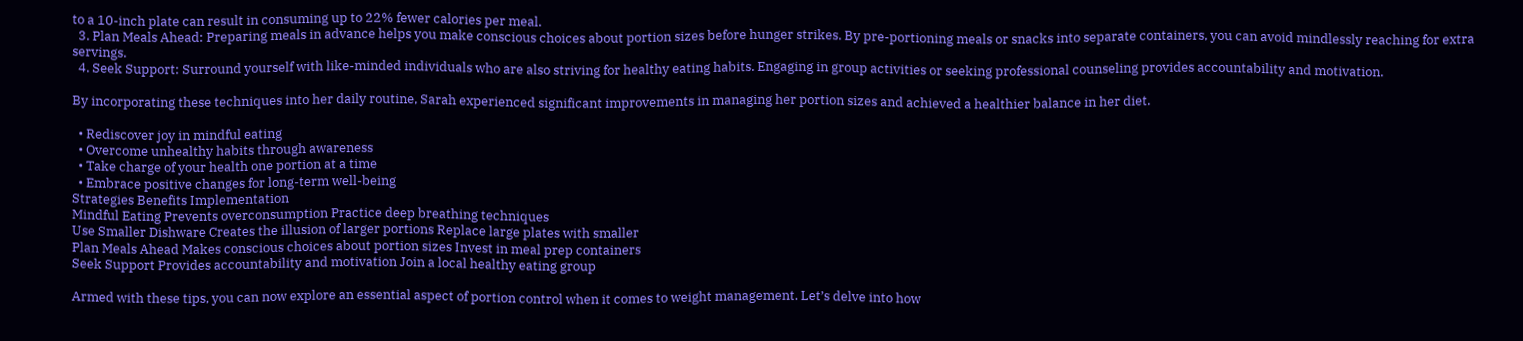to a 10-inch plate can result in consuming up to 22% fewer calories per meal.
  3. Plan Meals Ahead: Preparing meals in advance helps you make conscious choices about portion sizes before hunger strikes. By pre-portioning meals or snacks into separate containers, you can avoid mindlessly reaching for extra servings.
  4. Seek Support: Surround yourself with like-minded individuals who are also striving for healthy eating habits. Engaging in group activities or seeking professional counseling provides accountability and motivation.

By incorporating these techniques into her daily routine, Sarah experienced significant improvements in managing her portion sizes and achieved a healthier balance in her diet.

  • Rediscover joy in mindful eating
  • Overcome unhealthy habits through awareness
  • Take charge of your health one portion at a time
  • Embrace positive changes for long-term well-being
Strategies Benefits Implementation
Mindful Eating Prevents overconsumption Practice deep breathing techniques
Use Smaller Dishware Creates the illusion of larger portions Replace large plates with smaller
Plan Meals Ahead Makes conscious choices about portion sizes Invest in meal prep containers
Seek Support Provides accountability and motivation Join a local healthy eating group

Armed with these tips, you can now explore an essential aspect of portion control when it comes to weight management. Let’s delve into how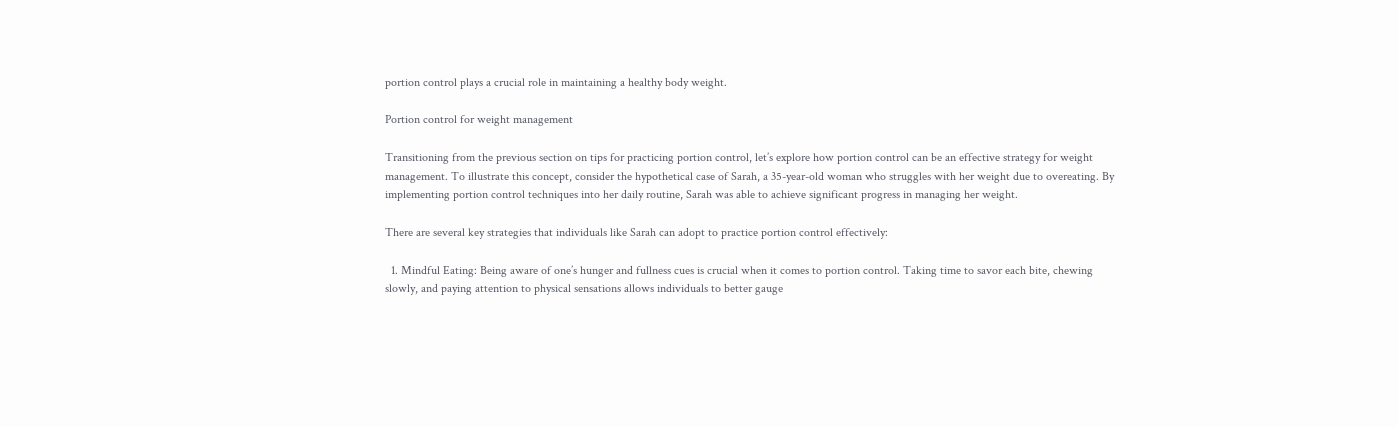portion control plays a crucial role in maintaining a healthy body weight.

Portion control for weight management

Transitioning from the previous section on tips for practicing portion control, let’s explore how portion control can be an effective strategy for weight management. To illustrate this concept, consider the hypothetical case of Sarah, a 35-year-old woman who struggles with her weight due to overeating. By implementing portion control techniques into her daily routine, Sarah was able to achieve significant progress in managing her weight.

There are several key strategies that individuals like Sarah can adopt to practice portion control effectively:

  1. Mindful Eating: Being aware of one’s hunger and fullness cues is crucial when it comes to portion control. Taking time to savor each bite, chewing slowly, and paying attention to physical sensations allows individuals to better gauge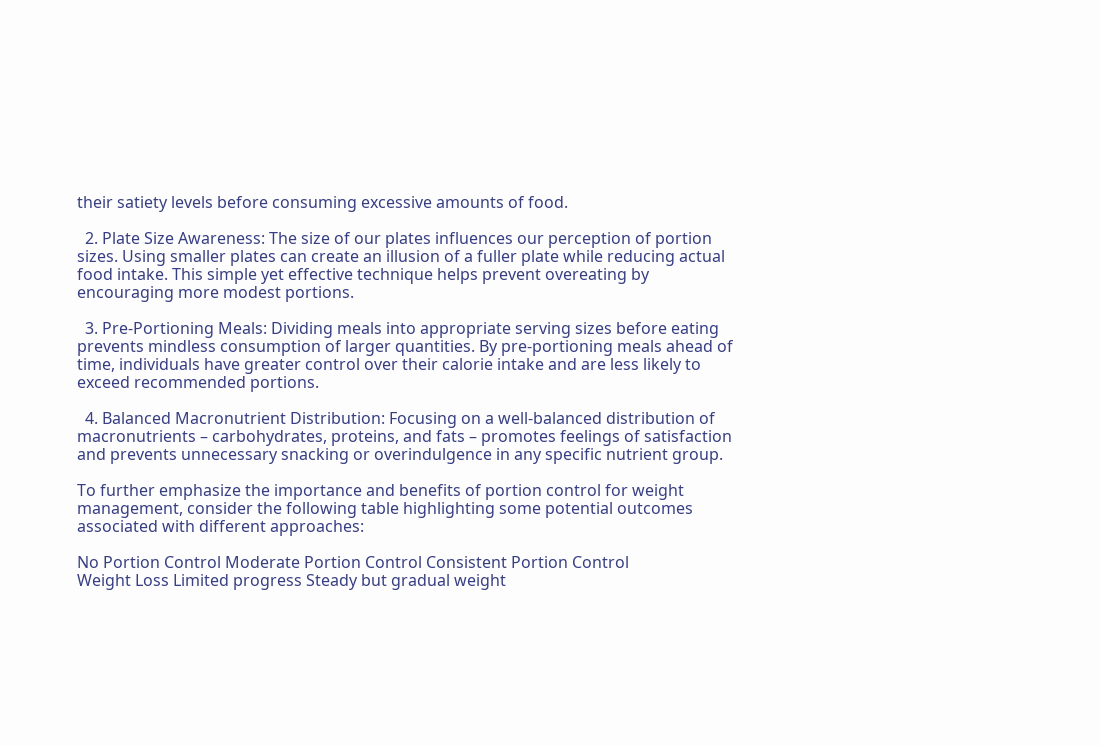their satiety levels before consuming excessive amounts of food.

  2. Plate Size Awareness: The size of our plates influences our perception of portion sizes. Using smaller plates can create an illusion of a fuller plate while reducing actual food intake. This simple yet effective technique helps prevent overeating by encouraging more modest portions.

  3. Pre-Portioning Meals: Dividing meals into appropriate serving sizes before eating prevents mindless consumption of larger quantities. By pre-portioning meals ahead of time, individuals have greater control over their calorie intake and are less likely to exceed recommended portions.

  4. Balanced Macronutrient Distribution: Focusing on a well-balanced distribution of macronutrients – carbohydrates, proteins, and fats – promotes feelings of satisfaction and prevents unnecessary snacking or overindulgence in any specific nutrient group.

To further emphasize the importance and benefits of portion control for weight management, consider the following table highlighting some potential outcomes associated with different approaches:

No Portion Control Moderate Portion Control Consistent Portion Control
Weight Loss Limited progress Steady but gradual weight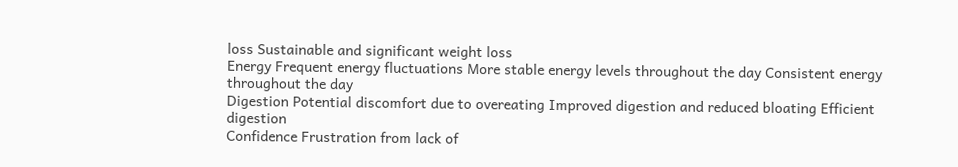loss Sustainable and significant weight loss
Energy Frequent energy fluctuations More stable energy levels throughout the day Consistent energy throughout the day
Digestion Potential discomfort due to overeating Improved digestion and reduced bloating Efficient digestion
Confidence Frustration from lack of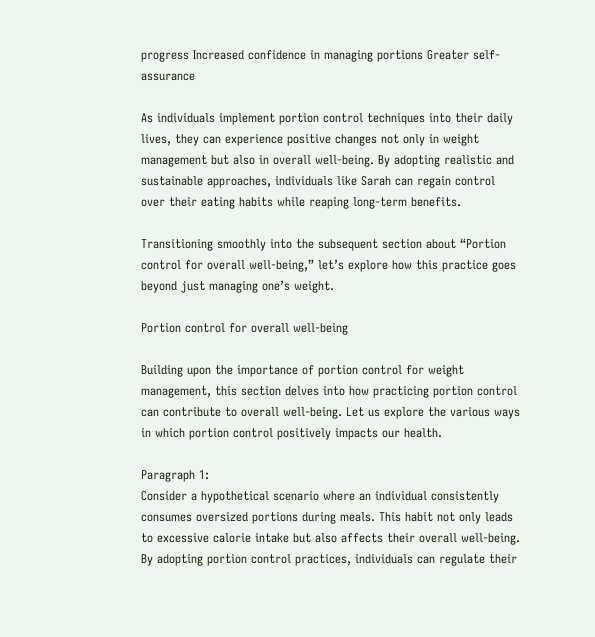progress Increased confidence in managing portions Greater self-assurance

As individuals implement portion control techniques into their daily lives, they can experience positive changes not only in weight management but also in overall well-being. By adopting realistic and sustainable approaches, individuals like Sarah can regain control over their eating habits while reaping long-term benefits.

Transitioning smoothly into the subsequent section about “Portion control for overall well-being,” let’s explore how this practice goes beyond just managing one’s weight.

Portion control for overall well-being

Building upon the importance of portion control for weight management, this section delves into how practicing portion control can contribute to overall well-being. Let us explore the various ways in which portion control positively impacts our health.

Paragraph 1:
Consider a hypothetical scenario where an individual consistently consumes oversized portions during meals. This habit not only leads to excessive calorie intake but also affects their overall well-being. By adopting portion control practices, individuals can regulate their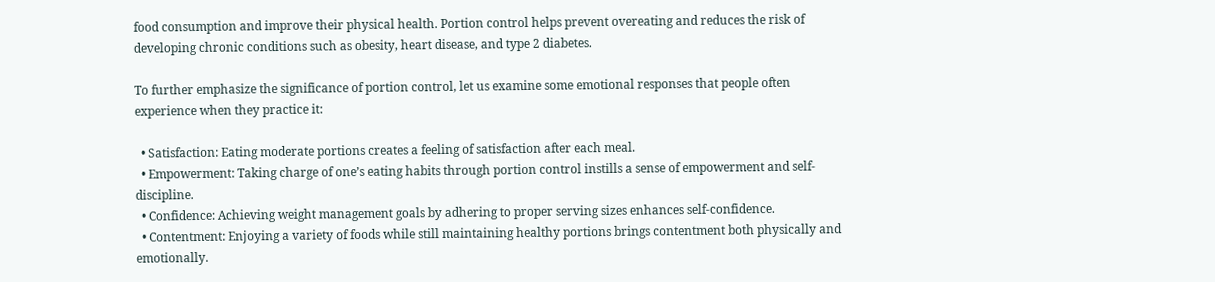food consumption and improve their physical health. Portion control helps prevent overeating and reduces the risk of developing chronic conditions such as obesity, heart disease, and type 2 diabetes.

To further emphasize the significance of portion control, let us examine some emotional responses that people often experience when they practice it:

  • Satisfaction: Eating moderate portions creates a feeling of satisfaction after each meal.
  • Empowerment: Taking charge of one’s eating habits through portion control instills a sense of empowerment and self-discipline.
  • Confidence: Achieving weight management goals by adhering to proper serving sizes enhances self-confidence.
  • Contentment: Enjoying a variety of foods while still maintaining healthy portions brings contentment both physically and emotionally.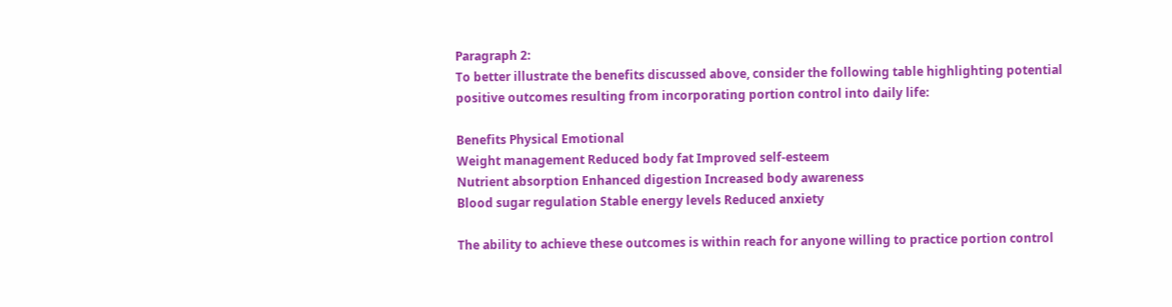Paragraph 2:
To better illustrate the benefits discussed above, consider the following table highlighting potential positive outcomes resulting from incorporating portion control into daily life:

Benefits Physical Emotional
Weight management Reduced body fat Improved self-esteem
Nutrient absorption Enhanced digestion Increased body awareness
Blood sugar regulation Stable energy levels Reduced anxiety

The ability to achieve these outcomes is within reach for anyone willing to practice portion control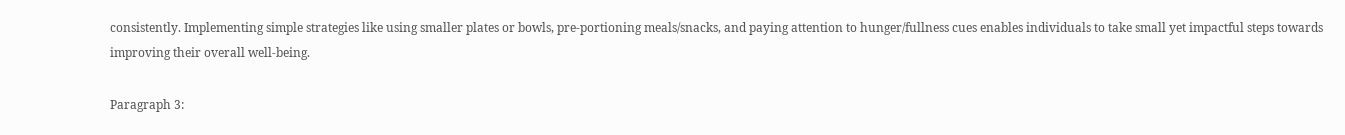consistently. Implementing simple strategies like using smaller plates or bowls, pre-portioning meals/snacks, and paying attention to hunger/fullness cues enables individuals to take small yet impactful steps towards improving their overall well-being.

Paragraph 3: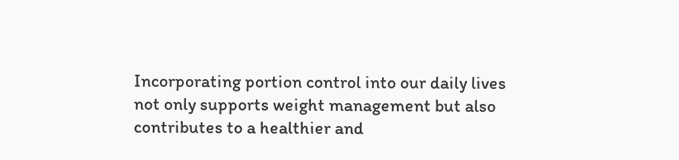Incorporating portion control into our daily lives not only supports weight management but also contributes to a healthier and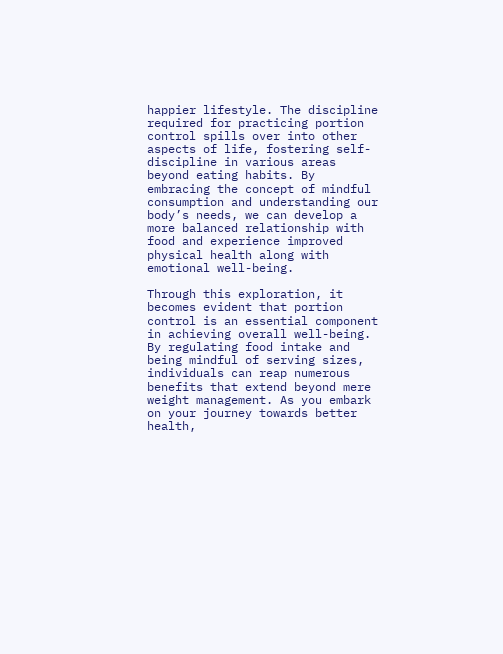happier lifestyle. The discipline required for practicing portion control spills over into other aspects of life, fostering self-discipline in various areas beyond eating habits. By embracing the concept of mindful consumption and understanding our body’s needs, we can develop a more balanced relationship with food and experience improved physical health along with emotional well-being.

Through this exploration, it becomes evident that portion control is an essential component in achieving overall well-being. By regulating food intake and being mindful of serving sizes, individuals can reap numerous benefits that extend beyond mere weight management. As you embark on your journey towards better health,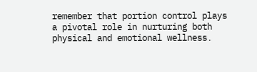remember that portion control plays a pivotal role in nurturing both physical and emotional wellness.